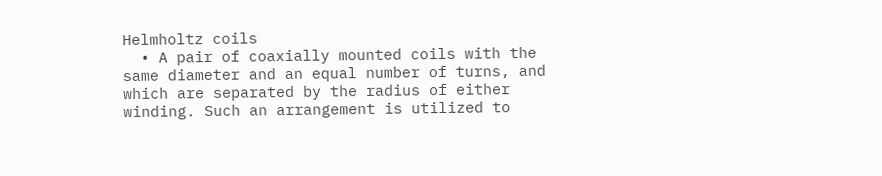Helmholtz coils
  • A pair of coaxially mounted coils with the same diameter and an equal number of turns, and which are separated by the radius of either winding. Such an arrangement is utilized to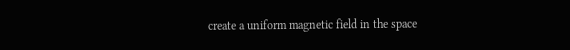create a uniform magnetic field in the space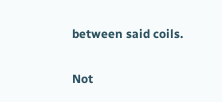between said coils.

Not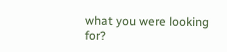what you were looking for?